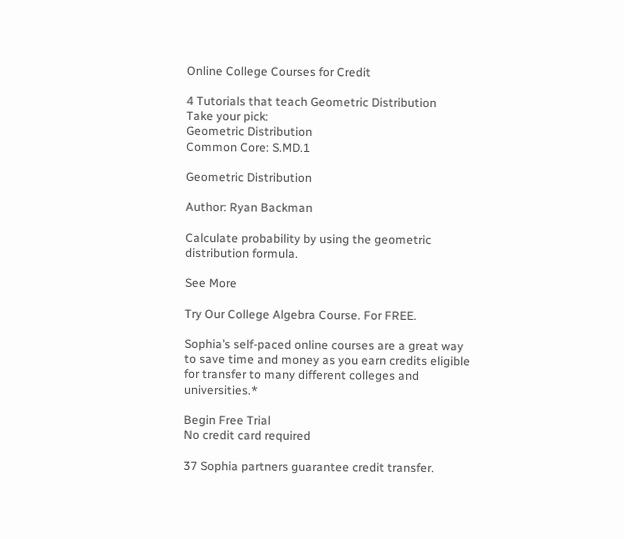Online College Courses for Credit

4 Tutorials that teach Geometric Distribution
Take your pick:
Geometric Distribution
Common Core: S.MD.1

Geometric Distribution

Author: Ryan Backman

Calculate probability by using the geometric distribution formula.

See More

Try Our College Algebra Course. For FREE.

Sophia’s self-paced online courses are a great way to save time and money as you earn credits eligible for transfer to many different colleges and universities.*

Begin Free Trial
No credit card required

37 Sophia partners guarantee credit transfer.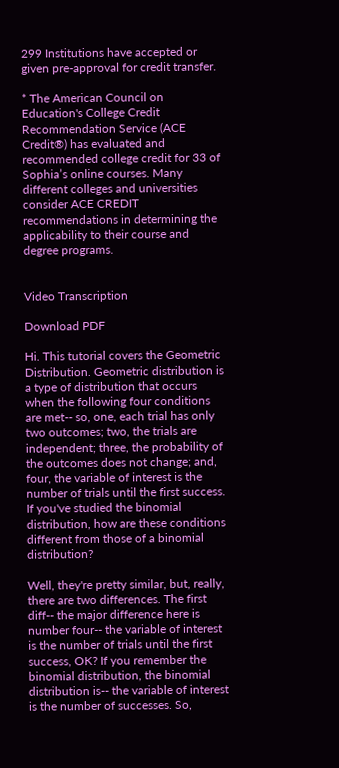299 Institutions have accepted or given pre-approval for credit transfer.

* The American Council on Education's College Credit Recommendation Service (ACE Credit®) has evaluated and recommended college credit for 33 of Sophia’s online courses. Many different colleges and universities consider ACE CREDIT recommendations in determining the applicability to their course and degree programs.


Video Transcription

Download PDF

Hi. This tutorial covers the Geometric Distribution. Geometric distribution is a type of distribution that occurs when the following four conditions are met-- so, one, each trial has only two outcomes; two, the trials are independent; three, the probability of the outcomes does not change; and, four, the variable of interest is the number of trials until the first success. If you've studied the binomial distribution, how are these conditions different from those of a binomial distribution?

Well, they're pretty similar, but, really, there are two differences. The first diff-- the major difference here is number four-- the variable of interest is the number of trials until the first success, OK? If you remember the binomial distribution, the binomial distribution is-- the variable of interest is the number of successes. So,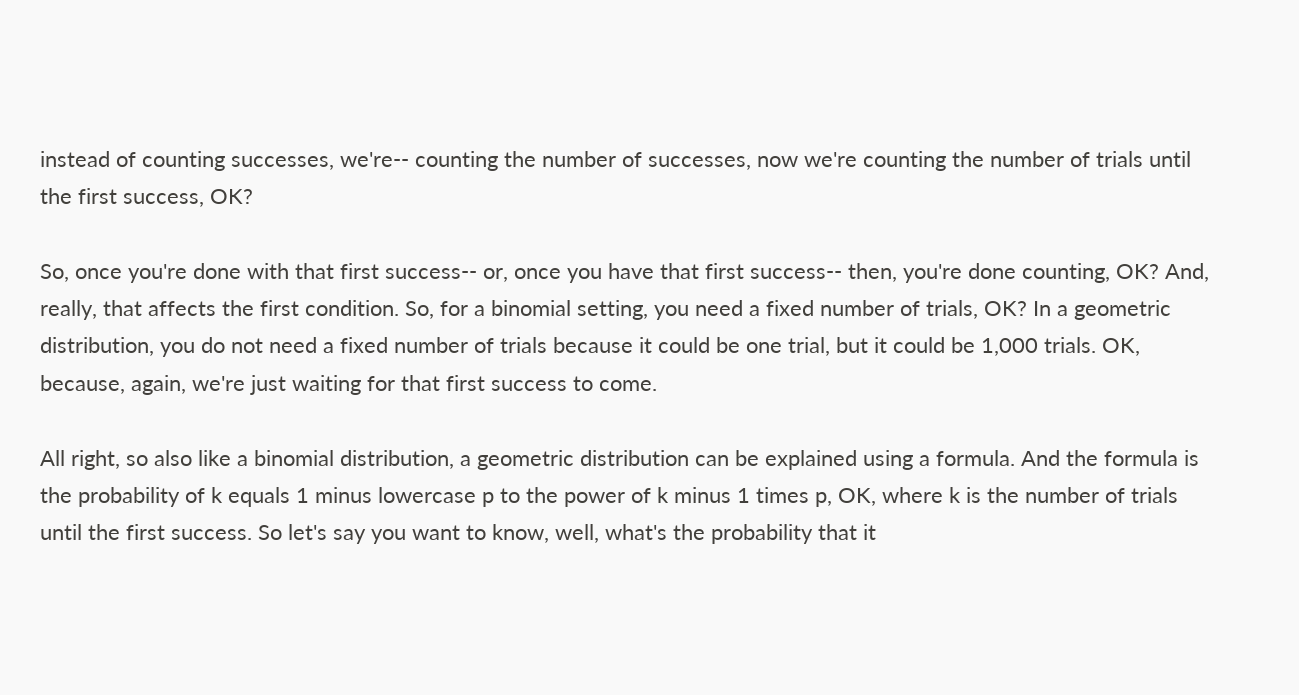instead of counting successes, we're-- counting the number of successes, now we're counting the number of trials until the first success, OK?

So, once you're done with that first success-- or, once you have that first success-- then, you're done counting, OK? And, really, that affects the first condition. So, for a binomial setting, you need a fixed number of trials, OK? In a geometric distribution, you do not need a fixed number of trials because it could be one trial, but it could be 1,000 trials. OK, because, again, we're just waiting for that first success to come.

All right, so also like a binomial distribution, a geometric distribution can be explained using a formula. And the formula is the probability of k equals 1 minus lowercase p to the power of k minus 1 times p, OK, where k is the number of trials until the first success. So let's say you want to know, well, what's the probability that it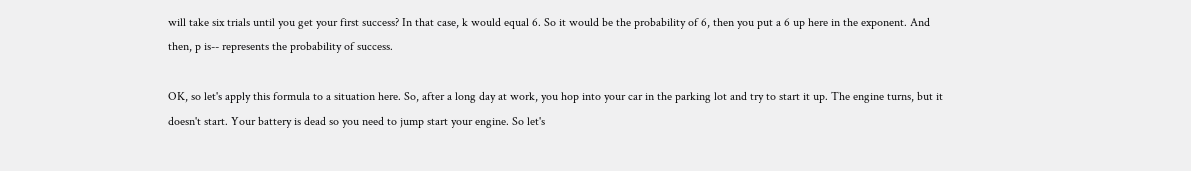will take six trials until you get your first success? In that case, k would equal 6. So it would be the probability of 6, then you put a 6 up here in the exponent. And then, p is-- represents the probability of success.

OK, so let's apply this formula to a situation here. So, after a long day at work, you hop into your car in the parking lot and try to start it up. The engine turns, but it doesn't start. Your battery is dead so you need to jump start your engine. So let's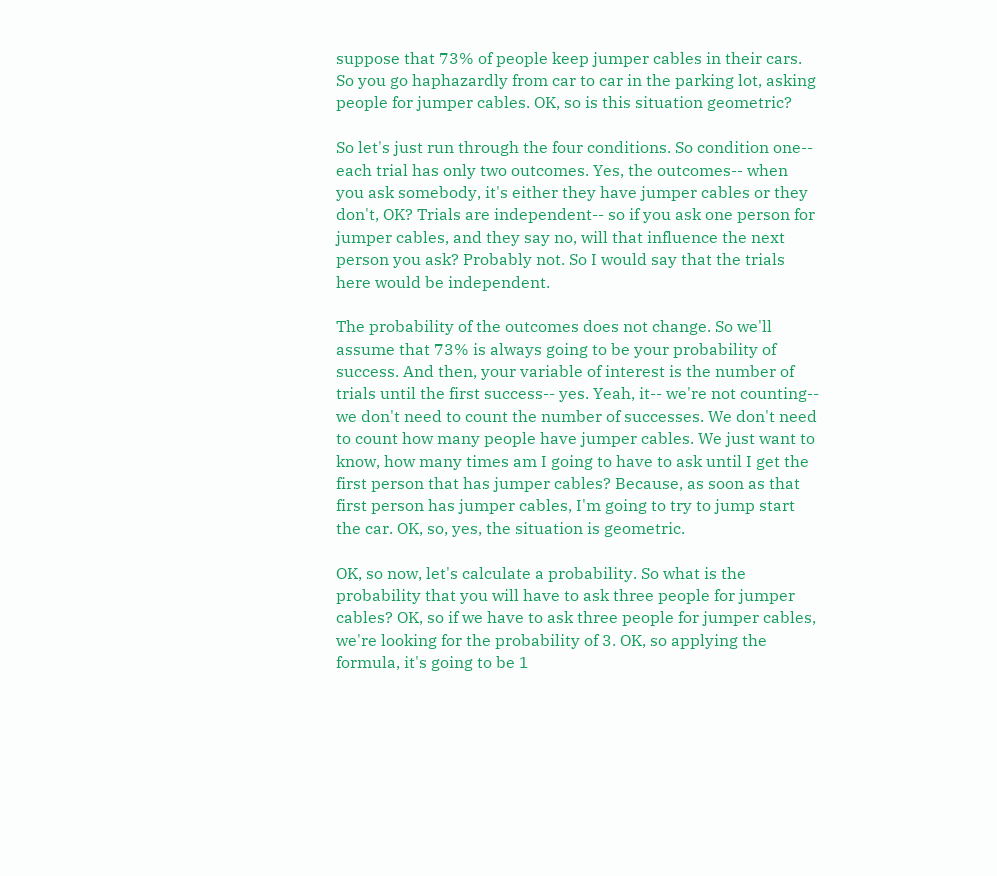suppose that 73% of people keep jumper cables in their cars. So you go haphazardly from car to car in the parking lot, asking people for jumper cables. OK, so is this situation geometric?

So let's just run through the four conditions. So condition one-- each trial has only two outcomes. Yes, the outcomes-- when you ask somebody, it's either they have jumper cables or they don't, OK? Trials are independent-- so if you ask one person for jumper cables, and they say no, will that influence the next person you ask? Probably not. So I would say that the trials here would be independent.

The probability of the outcomes does not change. So we'll assume that 73% is always going to be your probability of success. And then, your variable of interest is the number of trials until the first success-- yes. Yeah, it-- we're not counting-- we don't need to count the number of successes. We don't need to count how many people have jumper cables. We just want to know, how many times am I going to have to ask until I get the first person that has jumper cables? Because, as soon as that first person has jumper cables, I'm going to try to jump start the car. OK, so, yes, the situation is geometric.

OK, so now, let's calculate a probability. So what is the probability that you will have to ask three people for jumper cables? OK, so if we have to ask three people for jumper cables, we're looking for the probability of 3. OK, so applying the formula, it's going to be 1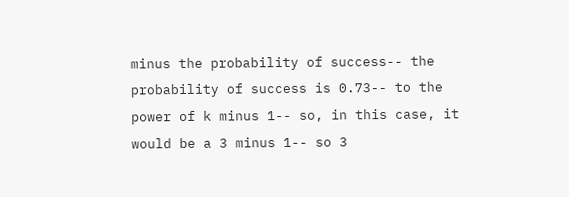minus the probability of success-- the probability of success is 0.73-- to the power of k minus 1-- so, in this case, it would be a 3 minus 1-- so 3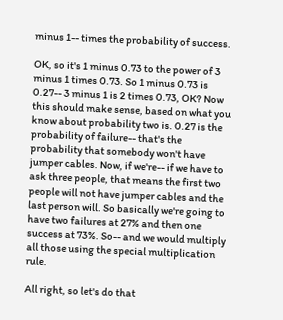minus 1-- times the probability of success.

OK, so it's 1 minus 0.73 to the power of 3 minus 1 times 0.73. So 1 minus 0.73 is 0.27-- 3 minus 1 is 2 times 0.73, OK? Now this should make sense, based on what you know about probability two is. 0.27 is the probability of failure-- that's the probability that somebody won't have jumper cables. Now, if we're-- if we have to ask three people, that means the first two people will not have jumper cables and the last person will. So basically we're going to have two failures at 27% and then one success at 73%. So-- and we would multiply all those using the special multiplication rule.

All right, so let's do that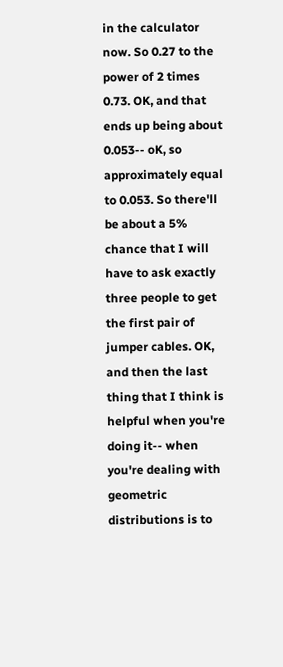in the calculator now. So 0.27 to the power of 2 times 0.73. OK, and that ends up being about 0.053-- oK, so approximately equal to 0.053. So there'll be about a 5% chance that I will have to ask exactly three people to get the first pair of jumper cables. OK, and then the last thing that I think is helpful when you're doing it-- when you're dealing with geometric distributions is to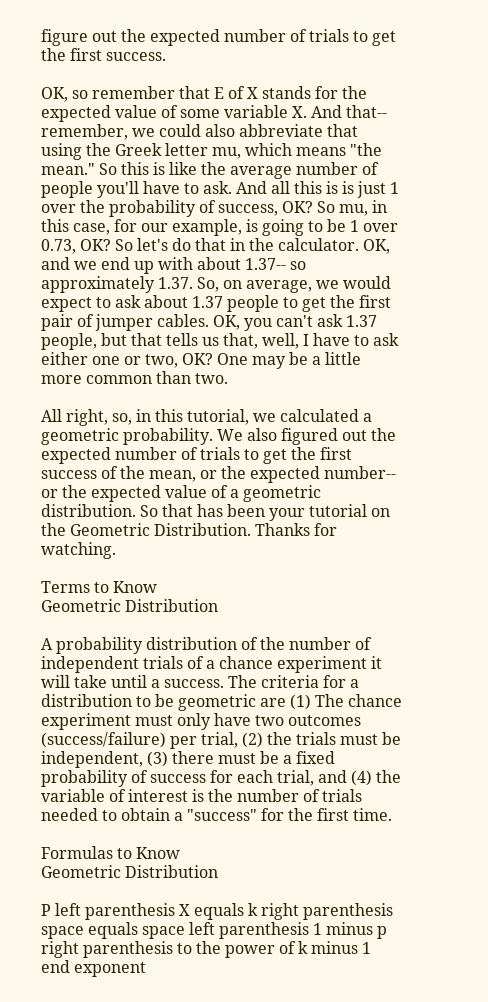figure out the expected number of trials to get the first success.

OK, so remember that E of X stands for the expected value of some variable X. And that-- remember, we could also abbreviate that using the Greek letter mu, which means "the mean." So this is like the average number of people you'll have to ask. And all this is is just 1 over the probability of success, OK? So mu, in this case, for our example, is going to be 1 over 0.73, OK? So let's do that in the calculator. OK, and we end up with about 1.37-- so approximately 1.37. So, on average, we would expect to ask about 1.37 people to get the first pair of jumper cables. OK, you can't ask 1.37 people, but that tells us that, well, I have to ask either one or two, OK? One may be a little more common than two.

All right, so, in this tutorial, we calculated a geometric probability. We also figured out the expected number of trials to get the first success of the mean, or the expected number-- or the expected value of a geometric distribution. So that has been your tutorial on the Geometric Distribution. Thanks for watching.

Terms to Know
Geometric Distribution

A probability distribution of the number of independent trials of a chance experiment it will take until a success. The criteria for a distribution to be geometric are (1) The chance experiment must only have two outcomes (success/failure) per trial, (2) the trials must be independent, (3) there must be a fixed probability of success for each trial, and (4) the variable of interest is the number of trials needed to obtain a "success" for the first time.

Formulas to Know
Geometric Distribution

P left parenthesis X equals k right parenthesis space equals space left parenthesis 1 minus p right parenthesis to the power of k minus 1 end exponent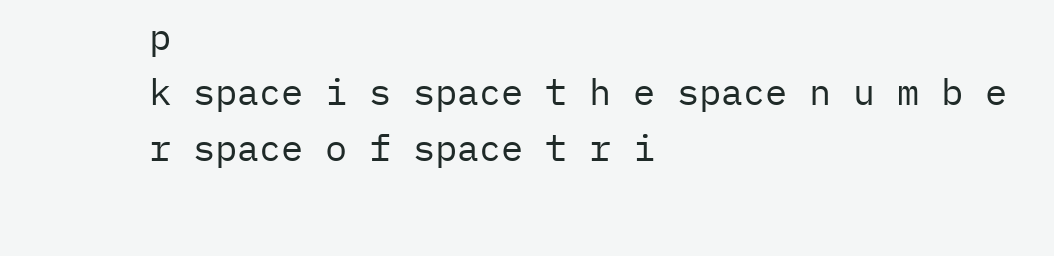p
k space i s space t h e space n u m b e r space o f space t r i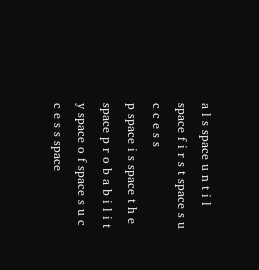a l s space u n t i l space f i r s t space s u c c e s s
p space i s space t h e space p r o b a b i l i t y space o f space s u c c e s s space